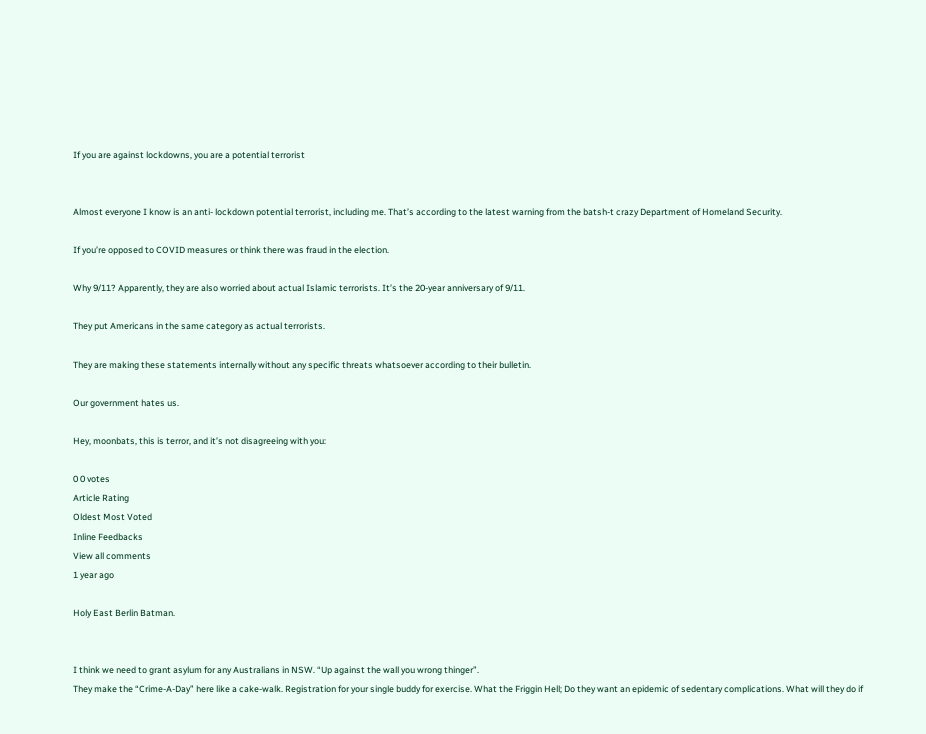If you are against lockdowns, you are a potential terrorist


Almost everyone I know is an anti- lockdown potential terrorist, including me. That’s according to the latest warning from the batsh-t crazy Department of Homeland Security.

If you’re opposed to COVID measures or think there was fraud in the election.

Why 9/11? Apparently, they are also worried about actual Islamic terrorists. It’s the 20-year anniversary of 9/11.

They put Americans in the same category as actual terrorists.

They are making these statements internally without any specific threats whatsoever according to their bulletin.

Our government hates us.

Hey, moonbats, this is terror, and it’s not disagreeing with you:

0 0 votes
Article Rating
Oldest Most Voted
Inline Feedbacks
View all comments
1 year ago

Holy East Berlin Batman.


I think we need to grant asylum for any Australians in NSW. “Up against the wall you wrong thinger”.
They make the “Crime-A-Day” here like a cake-walk. Registration for your single buddy for exercise. What the Friggin Hell; Do they want an epidemic of sedentary complications. What will they do if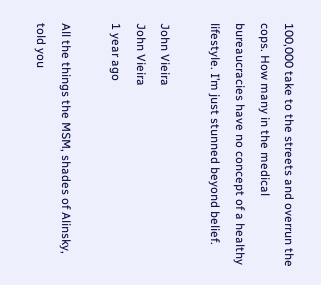100,000 take to the streets and overrun the cops. How many in the medical bureaucracies have no concept of a healthy lifestyle. I’m just stunned beyond belief.

John Vieira
John Vieira
1 year ago

All the things the MSM, shades of Alinsky, told you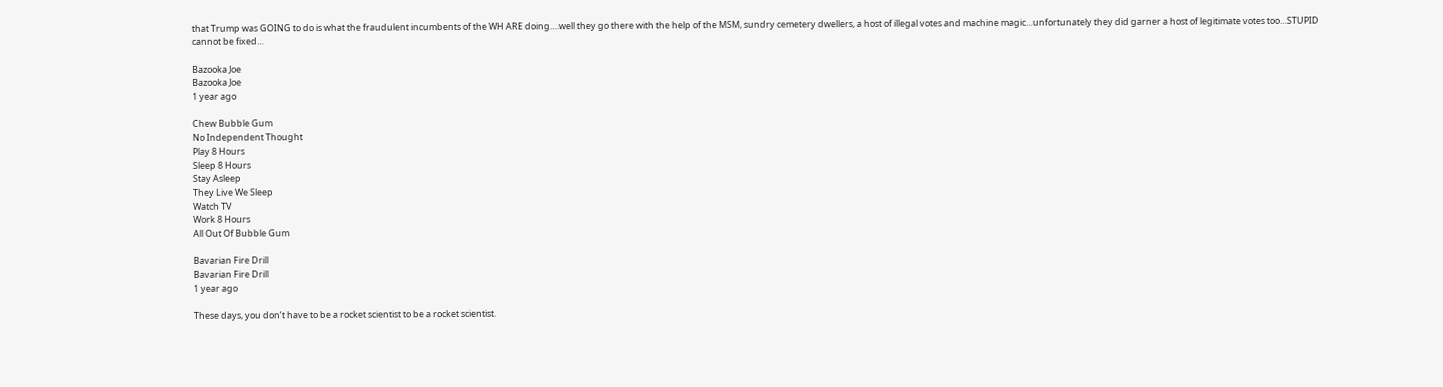that Trump was GOING to do is what the fraudulent incumbents of the WH ARE doing….well they go there with the help of the MSM, sundry cemetery dwellers, a host of illegal votes and machine magic…unfortunately they did garner a host of legitimate votes too…STUPID cannot be fixed…

Bazooka Joe
Bazooka Joe
1 year ago

Chew Bubble Gum
No Independent Thought
Play 8 Hours
Sleep 8 Hours
Stay Asleep
They Live We Sleep
Watch TV
Work 8 Hours
All Out Of Bubble Gum

Bavarian Fire Drill
Bavarian Fire Drill
1 year ago

These days, you don’t have to be a rocket scientist to be a rocket scientist.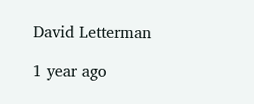David Letterman

1 year ago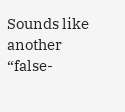Sounds like another “false-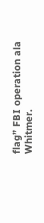flag” FBI operation ala Whitmer.